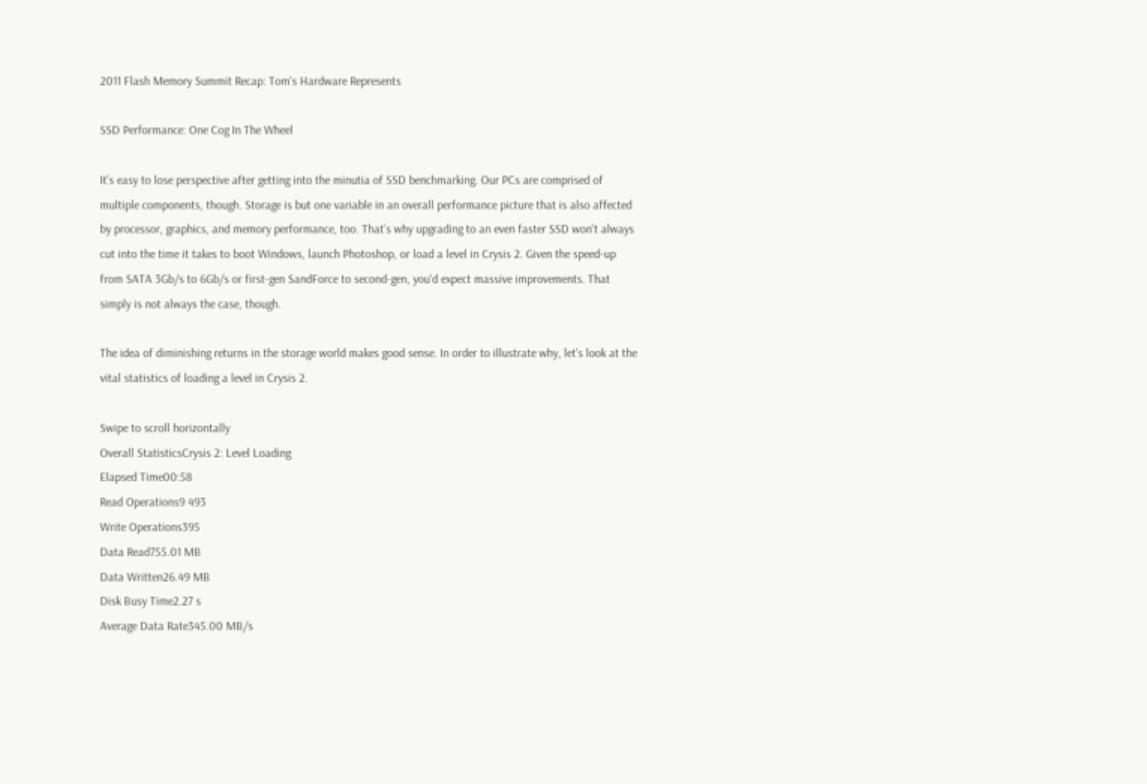2011 Flash Memory Summit Recap: Tom's Hardware Represents

SSD Performance: One Cog In The Wheel

It's easy to lose perspective after getting into the minutia of SSD benchmarking. Our PCs are comprised of multiple components, though. Storage is but one variable in an overall performance picture that is also affected by processor, graphics, and memory performance, too. That’s why upgrading to an even faster SSD won't always cut into the time it takes to boot Windows, launch Photoshop, or load a level in Crysis 2. Given the speed-up from SATA 3Gb/s to 6Gb/s or first-gen SandForce to second-gen, you'd expect massive improvements. That simply is not always the case, though.

The idea of diminishing returns in the storage world makes good sense. In order to illustrate why, let's look at the vital statistics of loading a level in Crysis 2.

Swipe to scroll horizontally
Overall StatisticsCrysis 2: Level Loading
Elapsed Time00:58
Read Operations9 493
Write Operations395
Data Read755.01 MB
Data Written26.49 MB
Disk Busy Time2.27 s
Average Data Rate345.00 MB/s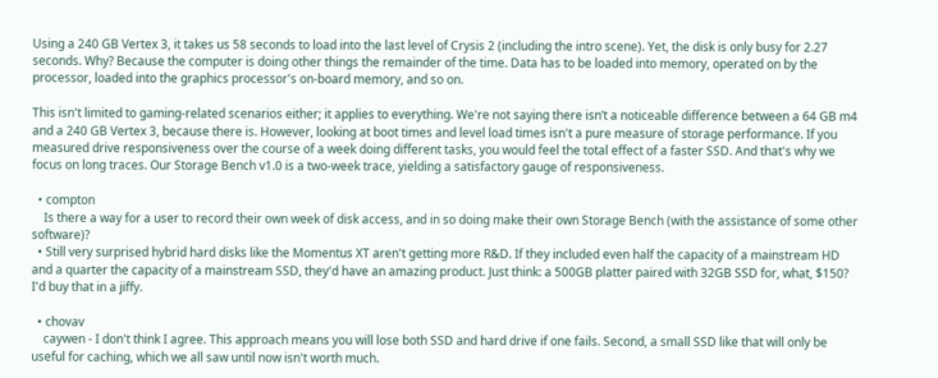Using a 240 GB Vertex 3, it takes us 58 seconds to load into the last level of Crysis 2 (including the intro scene). Yet, the disk is only busy for 2.27 seconds. Why? Because the computer is doing other things the remainder of the time. Data has to be loaded into memory, operated on by the processor, loaded into the graphics processor's on-board memory, and so on.

This isn't limited to gaming-related scenarios either; it applies to everything. We're not saying there isn’t a noticeable difference between a 64 GB m4 and a 240 GB Vertex 3, because there is. However, looking at boot times and level load times isn't a pure measure of storage performance. If you measured drive responsiveness over the course of a week doing different tasks, you would feel the total effect of a faster SSD. And that's why we focus on long traces. Our Storage Bench v1.0 is a two-week trace, yielding a satisfactory gauge of responsiveness.

  • compton
    Is there a way for a user to record their own week of disk access, and in so doing make their own Storage Bench (with the assistance of some other software)?
  • Still very surprised hybrid hard disks like the Momentus XT aren't getting more R&D. If they included even half the capacity of a mainstream HD and a quarter the capacity of a mainstream SSD, they'd have an amazing product. Just think: a 500GB platter paired with 32GB SSD for, what, $150? I'd buy that in a jiffy.

  • chovav
    caywen - I don't think I agree. This approach means you will lose both SSD and hard drive if one fails. Second, a small SSD like that will only be useful for caching, which we all saw until now isn't worth much.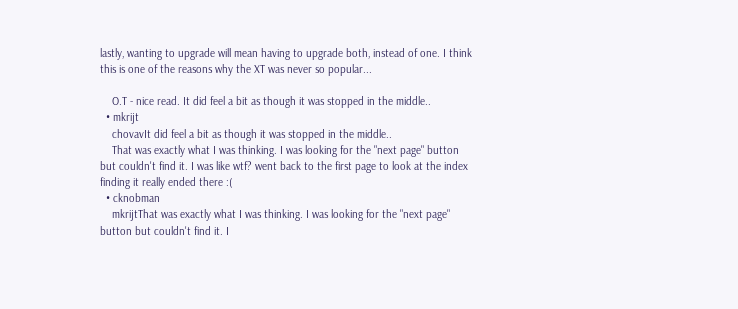lastly, wanting to upgrade will mean having to upgrade both, instead of one. I think this is one of the reasons why the XT was never so popular...

    O.T - nice read. It did feel a bit as though it was stopped in the middle..
  • mkrijt
    chovavIt did feel a bit as though it was stopped in the middle..
    That was exactly what I was thinking. I was looking for the "next page" button but couldn't find it. I was like wtf? went back to the first page to look at the index finding it really ended there :(
  • cknobman
    mkrijtThat was exactly what I was thinking. I was looking for the "next page" button but couldn't find it. I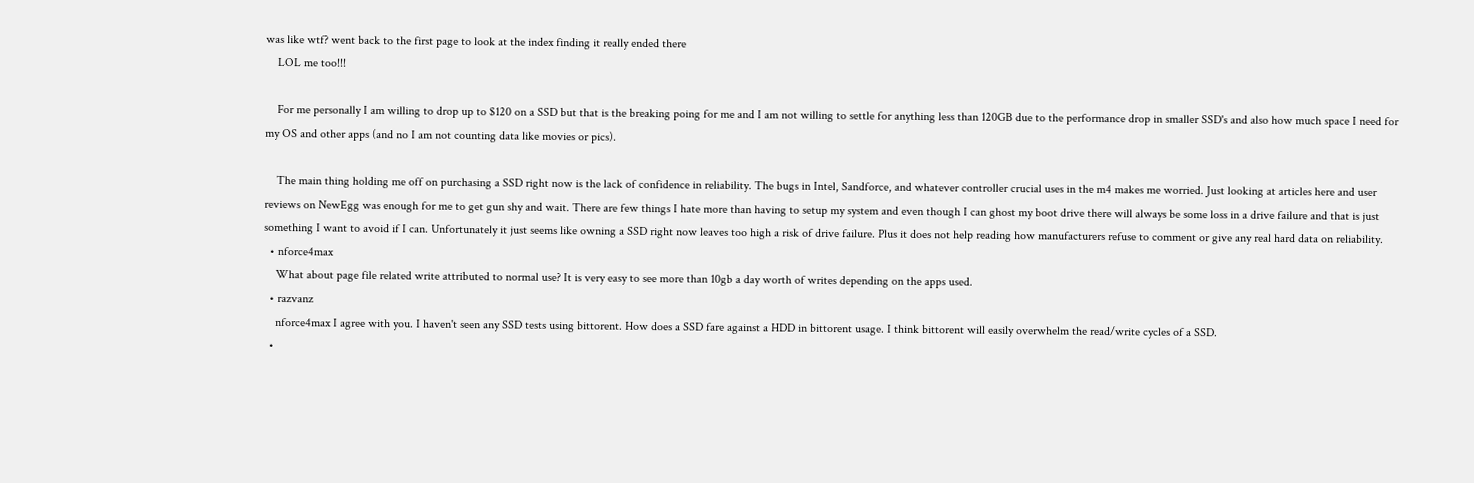was like wtf? went back to the first page to look at the index finding it really ended there
    LOL me too!!!

    For me personally I am willing to drop up to $120 on a SSD but that is the breaking poing for me and I am not willing to settle for anything less than 120GB due to the performance drop in smaller SSD's and also how much space I need for my OS and other apps (and no I am not counting data like movies or pics).

    The main thing holding me off on purchasing a SSD right now is the lack of confidence in reliability. The bugs in Intel, Sandforce, and whatever controller crucial uses in the m4 makes me worried. Just looking at articles here and user reviews on NewEgg was enough for me to get gun shy and wait. There are few things I hate more than having to setup my system and even though I can ghost my boot drive there will always be some loss in a drive failure and that is just something I want to avoid if I can. Unfortunately it just seems like owning a SSD right now leaves too high a risk of drive failure. Plus it does not help reading how manufacturers refuse to comment or give any real hard data on reliability.
  • nforce4max
    What about page file related write attributed to normal use? It is very easy to see more than 10gb a day worth of writes depending on the apps used.
  • razvanz
    nforce4max I agree with you. I haven't seen any SSD tests using bittorent. How does a SSD fare against a HDD in bittorent usage. I think bittorent will easily overwhelm the read/write cycles of a SSD.
  •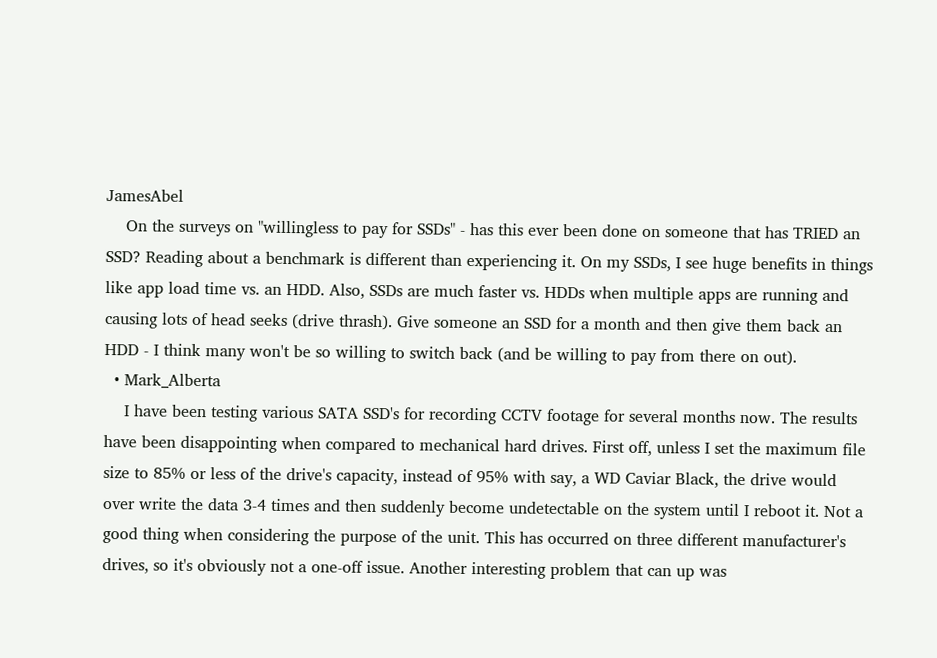JamesAbel
    On the surveys on "willingless to pay for SSDs" - has this ever been done on someone that has TRIED an SSD? Reading about a benchmark is different than experiencing it. On my SSDs, I see huge benefits in things like app load time vs. an HDD. Also, SSDs are much faster vs. HDDs when multiple apps are running and causing lots of head seeks (drive thrash). Give someone an SSD for a month and then give them back an HDD - I think many won't be so willing to switch back (and be willing to pay from there on out).
  • Mark_Alberta
    I have been testing various SATA SSD's for recording CCTV footage for several months now. The results have been disappointing when compared to mechanical hard drives. First off, unless I set the maximum file size to 85% or less of the drive's capacity, instead of 95% with say, a WD Caviar Black, the drive would over write the data 3-4 times and then suddenly become undetectable on the system until I reboot it. Not a good thing when considering the purpose of the unit. This has occurred on three different manufacturer's drives, so it's obviously not a one-off issue. Another interesting problem that can up was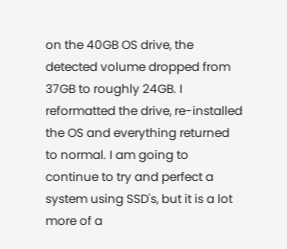on the 40GB OS drive, the detected volume dropped from 37GB to roughly 24GB. I reformatted the drive, re-installed the OS and everything returned to normal. I am going to continue to try and perfect a system using SSD's, but it is a lot more of a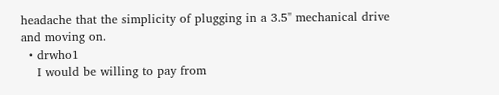headache that the simplicity of plugging in a 3.5" mechanical drive and moving on.
  • drwho1
    I would be willing to pay from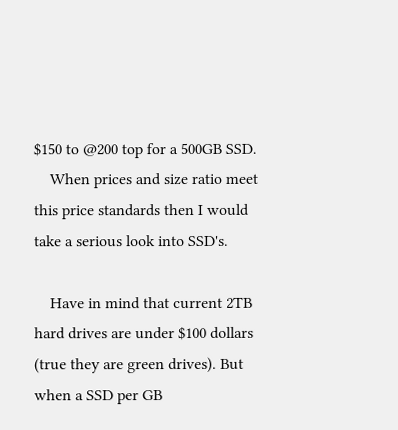$150 to @200 top for a 500GB SSD.
    When prices and size ratio meet this price standards then I would take a serious look into SSD's.

    Have in mind that current 2TB hard drives are under $100 dollars (true they are green drives). But when a SSD per GB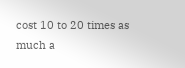cost 10 to 20 times as much a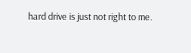hard drive is just not right to me.